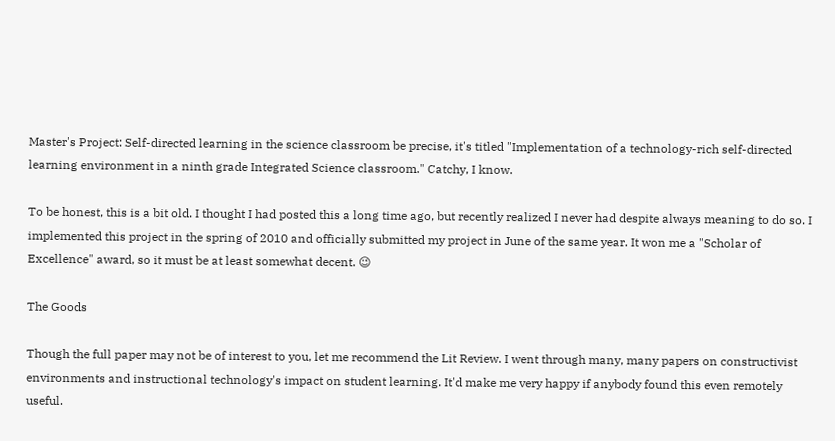Master's Project: Self-directed learning in the science classroom be precise, it's titled "Implementation of a technology-rich self-directed learning environment in a ninth grade Integrated Science classroom." Catchy, I know.

To be honest, this is a bit old. I thought I had posted this a long time ago, but recently realized I never had despite always meaning to do so. I implemented this project in the spring of 2010 and officially submitted my project in June of the same year. It won me a "Scholar of Excellence" award, so it must be at least somewhat decent. 😉

The Goods

Though the full paper may not be of interest to you, let me recommend the Lit Review. I went through many, many papers on constructivist environments and instructional technology's impact on student learning. It'd make me very happy if anybody found this even remotely useful.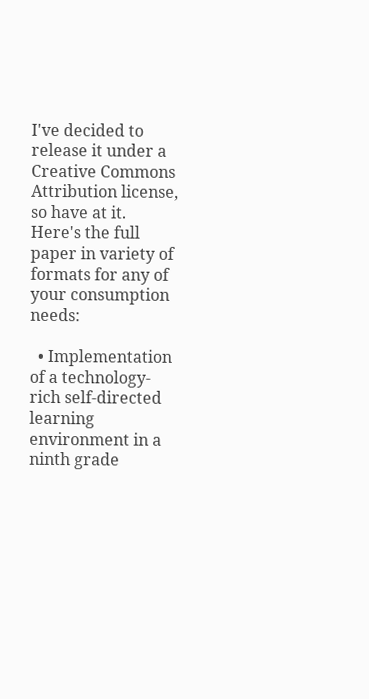I've decided to release it under a Creative Commons Attribution license, so have at it. Here's the full paper in variety of formats for any of your consumption needs:

  • Implementation of a technology-rich self-directed learning environment in a ninth grade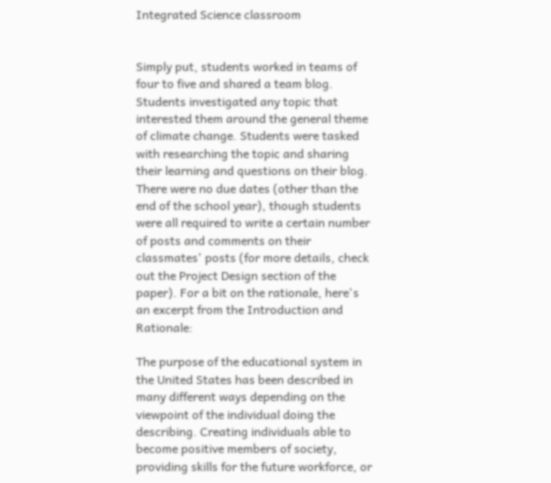Integrated Science classroom


Simply put, students worked in teams of four to five and shared a team blog. Students investigated any topic that interested them around the general theme of climate change. Students were tasked with researching the topic and sharing their learning and questions on their blog. There were no due dates (other than the end of the school year), though students were all required to write a certain number of posts and comments on their classmates' posts (for more details, check out the Project Design section of the paper). For a bit on the rationale, here's an excerpt from the Introduction and Rationale:

The purpose of the educational system in the United States has been described in many different ways depending on the viewpoint of the individual doing the describing. Creating individuals able to become positive members of society, providing skills for the future workforce, or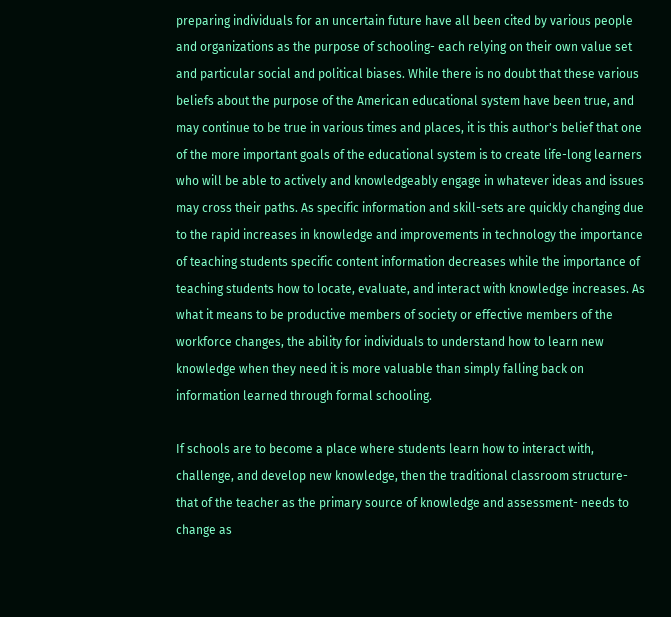preparing individuals for an uncertain future have all been cited by various people and organizations as the purpose of schooling- each relying on their own value set and particular social and political biases. While there is no doubt that these various beliefs about the purpose of the American educational system have been true, and may continue to be true in various times and places, it is this author's belief that one of the more important goals of the educational system is to create life-long learners who will be able to actively and knowledgeably engage in whatever ideas and issues may cross their paths. As specific information and skill-sets are quickly changing due to the rapid increases in knowledge and improvements in technology the importance of teaching students specific content information decreases while the importance of teaching students how to locate, evaluate, and interact with knowledge increases. As what it means to be productive members of society or effective members of the workforce changes, the ability for individuals to understand how to learn new knowledge when they need it is more valuable than simply falling back on information learned through formal schooling.

If schools are to become a place where students learn how to interact with, challenge, and develop new knowledge, then the traditional classroom structure- that of the teacher as the primary source of knowledge and assessment- needs to change as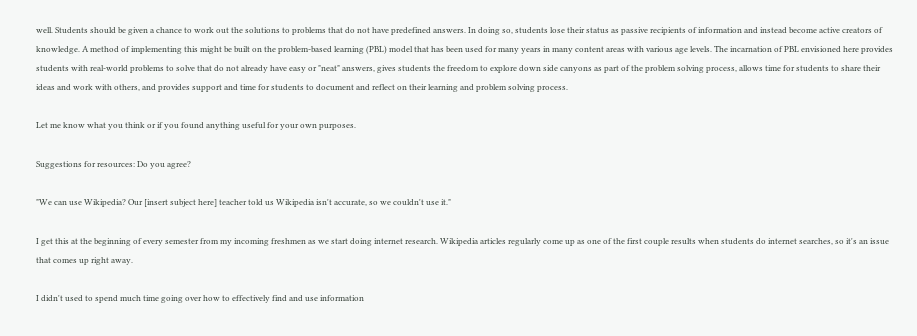well. Students should be given a chance to work out the solutions to problems that do not have predefined answers. In doing so, students lose their status as passive recipients of information and instead become active creators of knowledge. A method of implementing this might be built on the problem-based learning (PBL) model that has been used for many years in many content areas with various age levels. The incarnation of PBL envisioned here provides students with real-world problems to solve that do not already have easy or "neat" answers, gives students the freedom to explore down side canyons as part of the problem solving process, allows time for students to share their ideas and work with others, and provides support and time for students to document and reflect on their learning and problem solving process.

Let me know what you think or if you found anything useful for your own purposes.

Suggestions for resources: Do you agree?

"We can use Wikipedia? Our [insert subject here] teacher told us Wikipedia isn't accurate, so we couldn't use it."

I get this at the beginning of every semester from my incoming freshmen as we start doing internet research. Wikipedia articles regularly come up as one of the first couple results when students do internet searches, so it's an issue that comes up right away.

I didn't used to spend much time going over how to effectively find and use information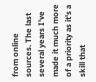from online sources. The last several years I've made it much more of a priority as it's a skill that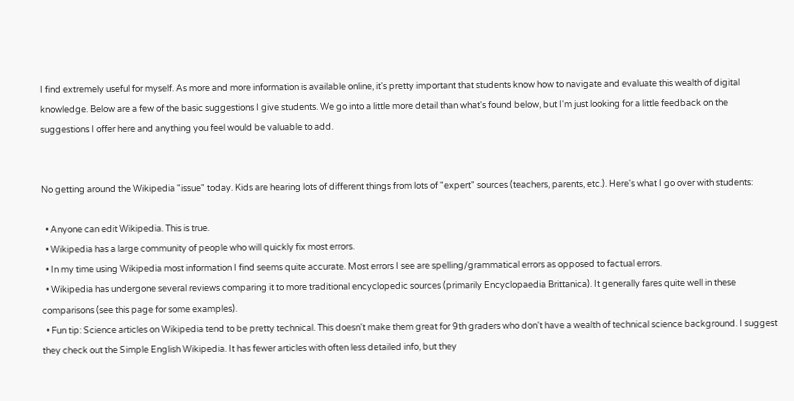I find extremely useful for myself. As more and more information is available online, it's pretty important that students know how to navigate and evaluate this wealth of digital knowledge. Below are a few of the basic suggestions I give students. We go into a little more detail than what's found below, but I'm just looking for a little feedback on the suggestions I offer here and anything you feel would be valuable to add.


No getting around the Wikipedia "issue" today. Kids are hearing lots of different things from lots of "expert" sources (teachers, parents, etc.). Here's what I go over with students:

  • Anyone can edit Wikipedia. This is true.
  • Wikipedia has a large community of people who will quickly fix most errors.
  • In my time using Wikipedia most information I find seems quite accurate. Most errors I see are spelling/grammatical errors as opposed to factual errors.
  • Wikipedia has undergone several reviews comparing it to more traditional encyclopedic sources (primarily Encyclopaedia Brittanica). It generally fares quite well in these comparisons (see this page for some examples).
  • Fun tip: Science articles on Wikipedia tend to be pretty technical. This doesn't make them great for 9th graders who don't have a wealth of technical science background. I suggest they check out the Simple English Wikipedia. It has fewer articles with often less detailed info, but they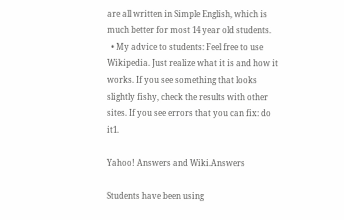are all written in Simple English, which is much better for most 14 year old students.
  • My advice to students: Feel free to use Wikipedia. Just realize what it is and how it works. If you see something that looks slightly fishy, check the results with other sites. If you see errors that you can fix: do it1.

Yahoo! Answers and Wiki.Answers

Students have been using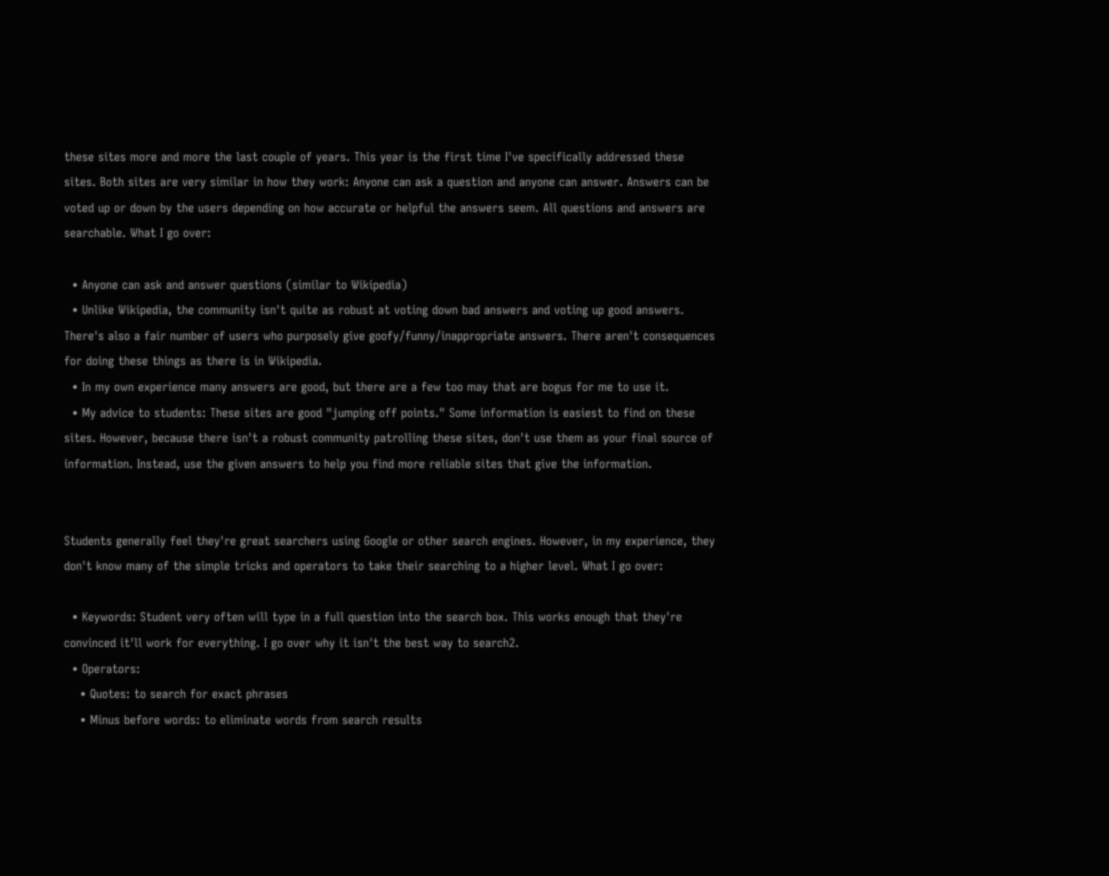these sites more and more the last couple of years. This year is the first time I've specifically addressed these sites. Both sites are very similar in how they work: Anyone can ask a question and anyone can answer. Answers can be voted up or down by the users depending on how accurate or helpful the answers seem. All questions and answers are searchable. What I go over:

  • Anyone can ask and answer questions (similar to Wikipedia)
  • Unlike Wikipedia, the community isn't quite as robust at voting down bad answers and voting up good answers. There's also a fair number of users who purposely give goofy/funny/inappropriate answers. There aren't consequences for doing these things as there is in Wikipedia.
  • In my own experience many answers are good, but there are a few too may that are bogus for me to use it.
  • My advice to students: These sites are good "jumping off points." Some information is easiest to find on these sites. However, because there isn't a robust community patrolling these sites, don't use them as your final source of information. Instead, use the given answers to help you find more reliable sites that give the information.


Students generally feel they're great searchers using Google or other search engines. However, in my experience, they don't know many of the simple tricks and operators to take their searching to a higher level. What I go over:

  • Keywords: Student very often will type in a full question into the search box. This works enough that they're convinced it'll work for everything. I go over why it isn't the best way to search2.
  • Operators:
    • Quotes: to search for exact phrases
    • Minus before words: to eliminate words from search results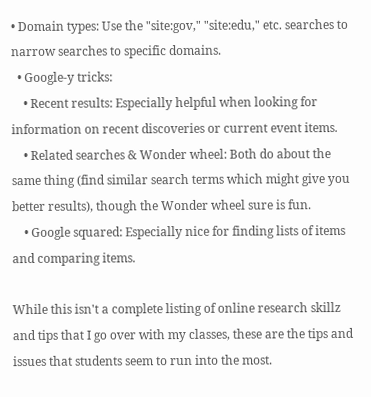• Domain types: Use the "site:gov," "site:edu," etc. searches to narrow searches to specific domains.
  • Google-y tricks:
    • Recent results: Especially helpful when looking for information on recent discoveries or current event items.
    • Related searches & Wonder wheel: Both do about the same thing (find similar search terms which might give you better results), though the Wonder wheel sure is fun.
    • Google squared: Especially nice for finding lists of items and comparing items.

While this isn't a complete listing of online research skillz and tips that I go over with my classes, these are the tips and issues that students seem to run into the most.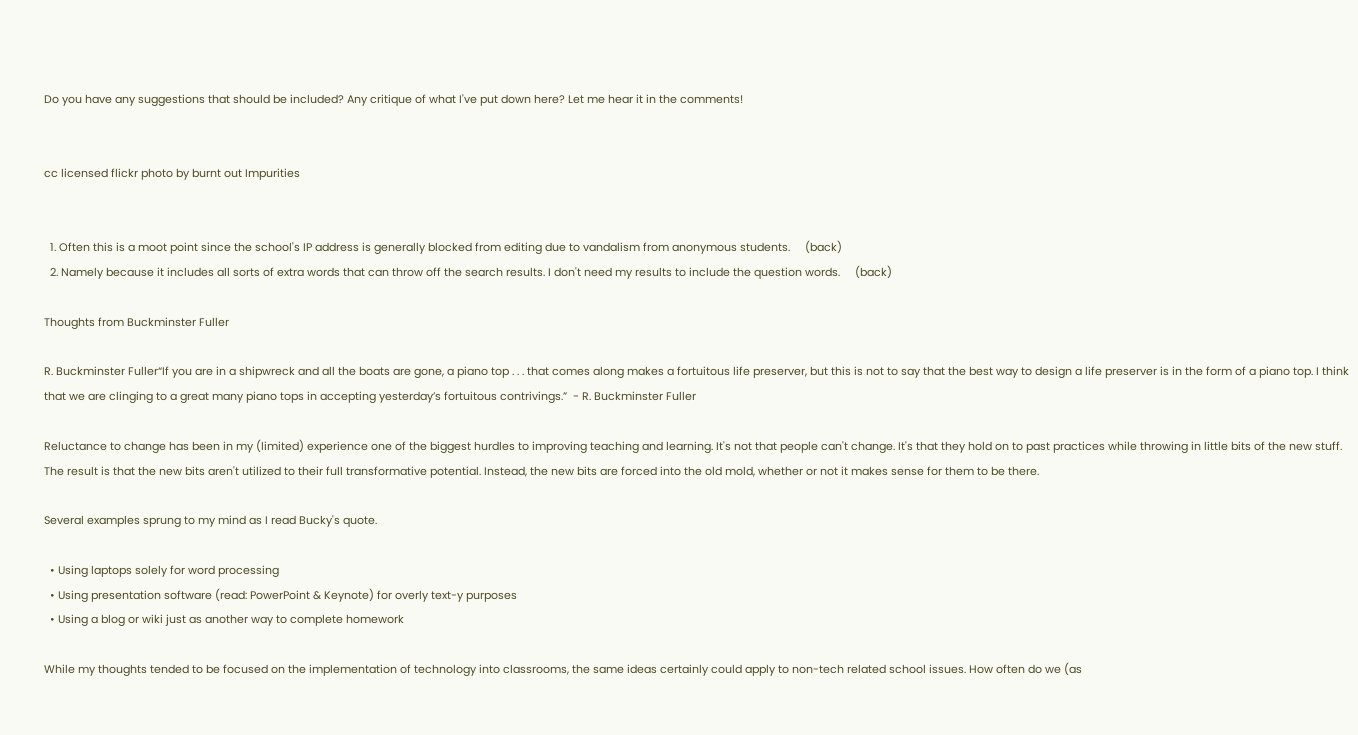Do you have any suggestions that should be included? Any critique of what I've put down here? Let me hear it in the comments!


cc licensed flickr photo by burnt out Impurities


  1. Often this is a moot point since the school's IP address is generally blocked from editing due to vandalism from anonymous students.     (back)
  2. Namely because it includes all sorts of extra words that can throw off the search results. I don't need my results to include the question words.     (back)

Thoughts from Buckminster Fuller

R. Buckminster Fuller“If you are in a shipwreck and all the boats are gone, a piano top . . . that comes along makes a fortuitous life preserver, but this is not to say that the best way to design a life preserver is in the form of a piano top. I think that we are clinging to a great many piano tops in accepting yesterday’s fortuitous contrivings.”  - R. Buckminster Fuller

Reluctance to change has been in my (limited) experience one of the biggest hurdles to improving teaching and learning. It's not that people can't change. It's that they hold on to past practices while throwing in little bits of the new stuff. The result is that the new bits aren't utilized to their full transformative potential. Instead, the new bits are forced into the old mold, whether or not it makes sense for them to be there.

Several examples sprung to my mind as I read Bucky's quote.

  • Using laptops solely for word processing
  • Using presentation software (read: PowerPoint & Keynote) for overly text-y purposes
  • Using a blog or wiki just as another way to complete homework

While my thoughts tended to be focused on the implementation of technology into classrooms, the same ideas certainly could apply to non-tech related school issues. How often do we (as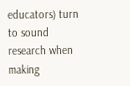educators) turn to sound research when making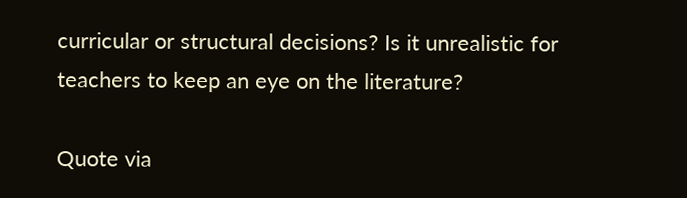curricular or structural decisions? Is it unrealistic for teachers to keep an eye on the literature?

Quote via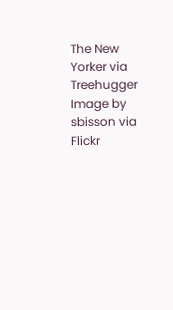The New Yorker via Treehugger
Image by sbisson via Flickr